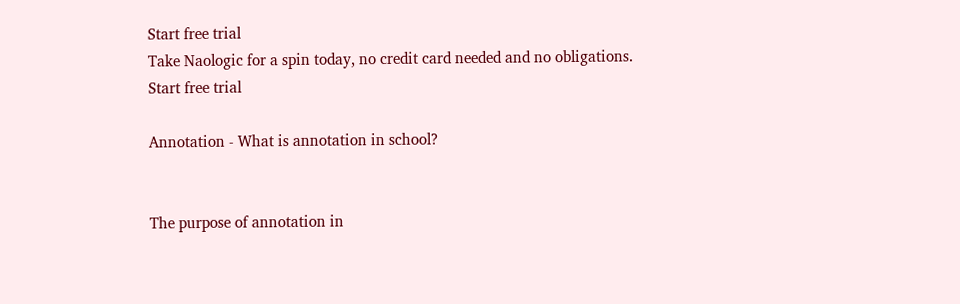Start free trial
Take Naologic for a spin today, no credit card needed and no obligations.
Start free trial

Annotation - What is annotation in school?


The purpose of annotation in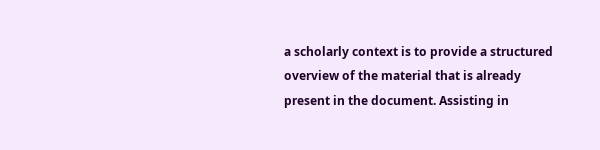a scholarly context is to provide a structured overview of the material that is already present in the document. Assisting in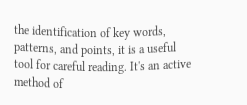the identification of key words, patterns, and points, it is a useful tool for careful reading. It's an active method of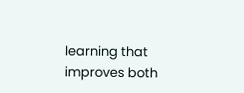learning that improves both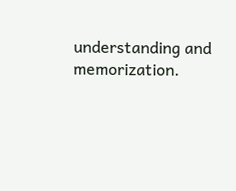understanding and memorization.